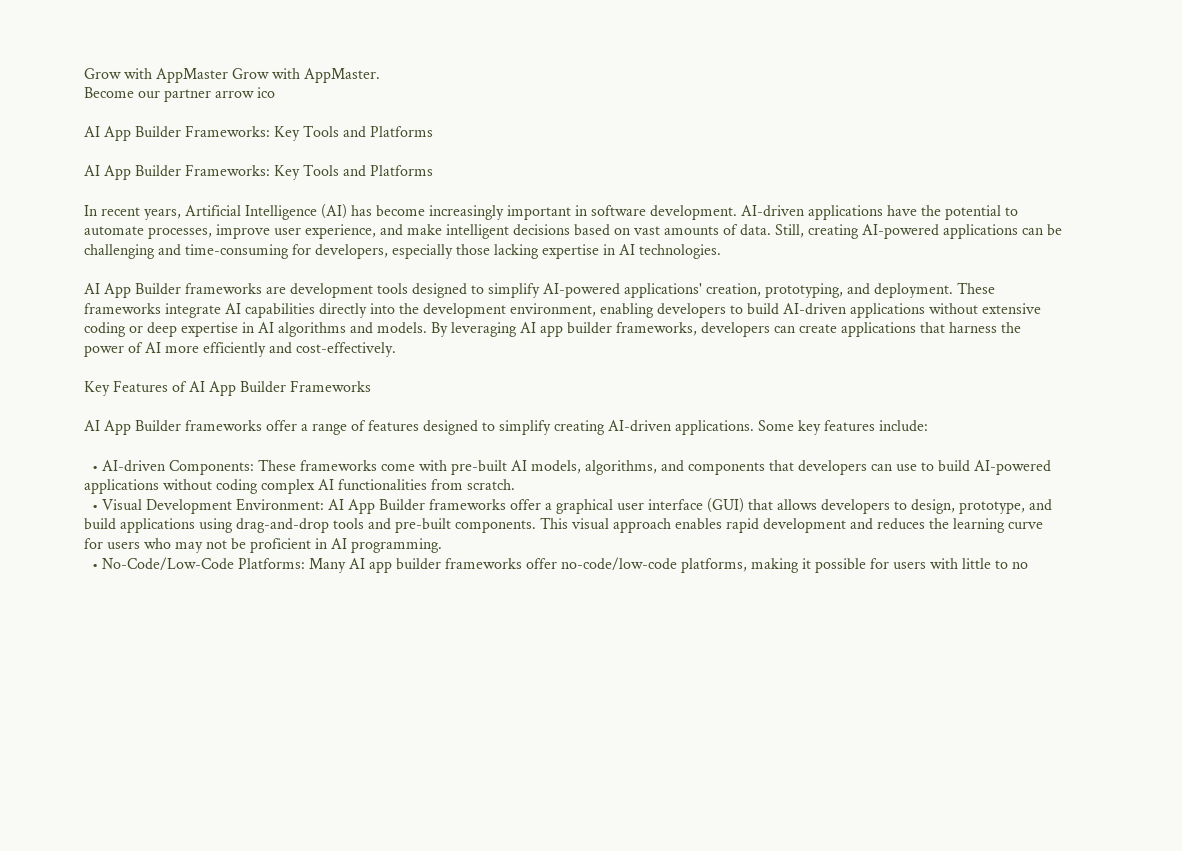Grow with AppMaster Grow with AppMaster.
Become our partner arrow ico

AI App Builder Frameworks: Key Tools and Platforms

AI App Builder Frameworks: Key Tools and Platforms

In recent years, Artificial Intelligence (AI) has become increasingly important in software development. AI-driven applications have the potential to automate processes, improve user experience, and make intelligent decisions based on vast amounts of data. Still, creating AI-powered applications can be challenging and time-consuming for developers, especially those lacking expertise in AI technologies.

AI App Builder frameworks are development tools designed to simplify AI-powered applications' creation, prototyping, and deployment. These frameworks integrate AI capabilities directly into the development environment, enabling developers to build AI-driven applications without extensive coding or deep expertise in AI algorithms and models. By leveraging AI app builder frameworks, developers can create applications that harness the power of AI more efficiently and cost-effectively.

Key Features of AI App Builder Frameworks

AI App Builder frameworks offer a range of features designed to simplify creating AI-driven applications. Some key features include:

  • AI-driven Components: These frameworks come with pre-built AI models, algorithms, and components that developers can use to build AI-powered applications without coding complex AI functionalities from scratch.
  • Visual Development Environment: AI App Builder frameworks offer a graphical user interface (GUI) that allows developers to design, prototype, and build applications using drag-and-drop tools and pre-built components. This visual approach enables rapid development and reduces the learning curve for users who may not be proficient in AI programming.
  • No-Code/Low-Code Platforms: Many AI app builder frameworks offer no-code/low-code platforms, making it possible for users with little to no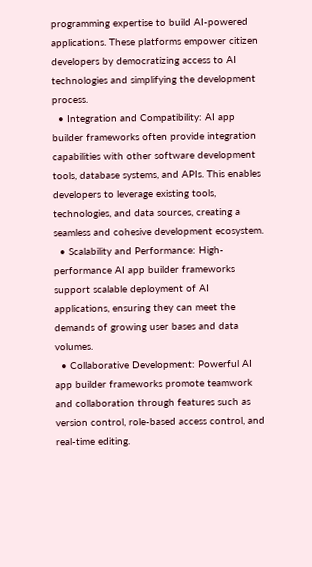programming expertise to build AI-powered applications. These platforms empower citizen developers by democratizing access to AI technologies and simplifying the development process.
  • Integration and Compatibility: AI app builder frameworks often provide integration capabilities with other software development tools, database systems, and APIs. This enables developers to leverage existing tools, technologies, and data sources, creating a seamless and cohesive development ecosystem.
  • Scalability and Performance: High-performance AI app builder frameworks support scalable deployment of AI applications, ensuring they can meet the demands of growing user bases and data volumes.
  • Collaborative Development: Powerful AI app builder frameworks promote teamwork and collaboration through features such as version control, role-based access control, and real-time editing.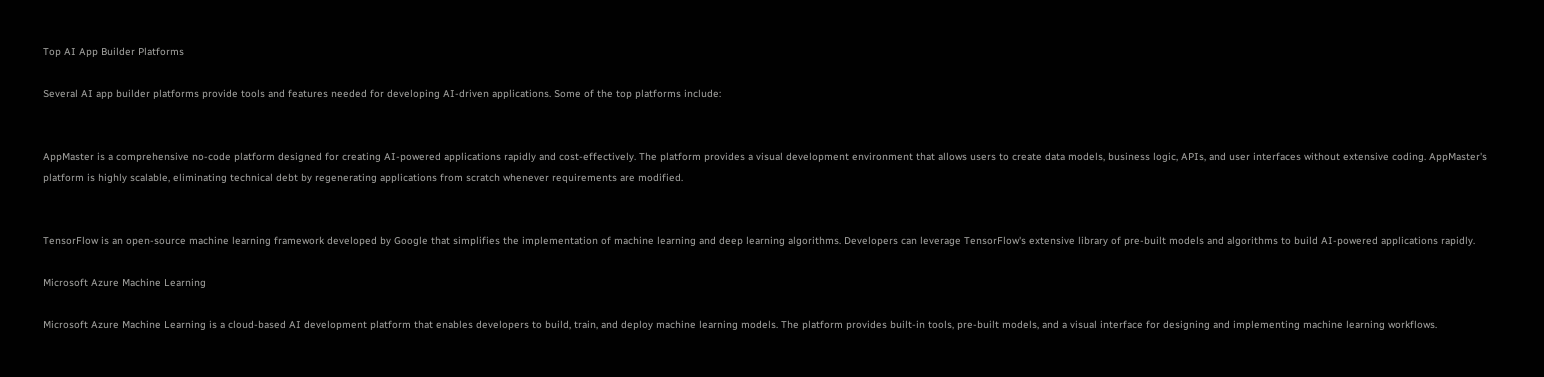Top AI App Builder Platforms

Several AI app builder platforms provide tools and features needed for developing AI-driven applications. Some of the top platforms include:


AppMaster is a comprehensive no-code platform designed for creating AI-powered applications rapidly and cost-effectively. The platform provides a visual development environment that allows users to create data models, business logic, APIs, and user interfaces without extensive coding. AppMaster's platform is highly scalable, eliminating technical debt by regenerating applications from scratch whenever requirements are modified.


TensorFlow is an open-source machine learning framework developed by Google that simplifies the implementation of machine learning and deep learning algorithms. Developers can leverage TensorFlow's extensive library of pre-built models and algorithms to build AI-powered applications rapidly.

Microsoft Azure Machine Learning

Microsoft Azure Machine Learning is a cloud-based AI development platform that enables developers to build, train, and deploy machine learning models. The platform provides built-in tools, pre-built models, and a visual interface for designing and implementing machine learning workflows.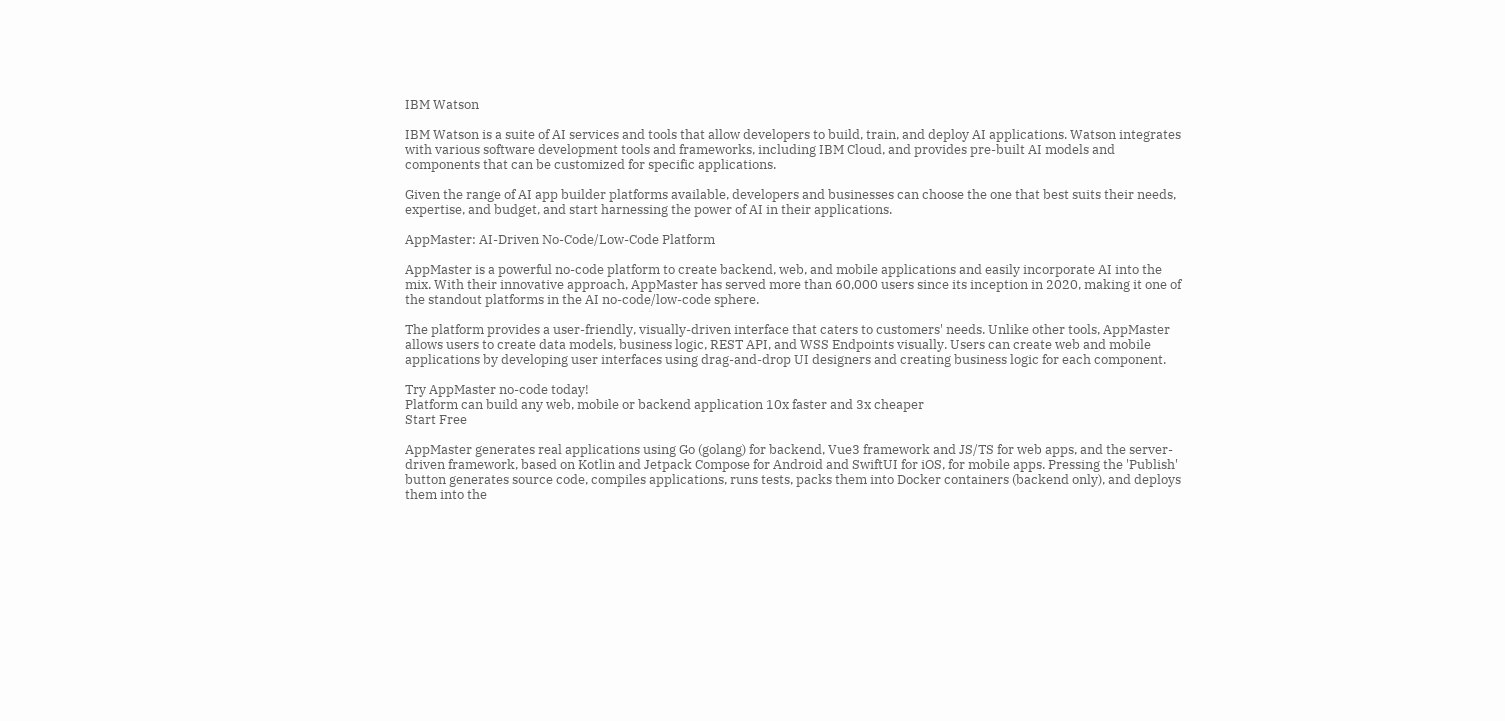IBM Watson

IBM Watson is a suite of AI services and tools that allow developers to build, train, and deploy AI applications. Watson integrates with various software development tools and frameworks, including IBM Cloud, and provides pre-built AI models and components that can be customized for specific applications.

Given the range of AI app builder platforms available, developers and businesses can choose the one that best suits their needs, expertise, and budget, and start harnessing the power of AI in their applications.

AppMaster: AI-Driven No-Code/Low-Code Platform

AppMaster is a powerful no-code platform to create backend, web, and mobile applications and easily incorporate AI into the mix. With their innovative approach, AppMaster has served more than 60,000 users since its inception in 2020, making it one of the standout platforms in the AI no-code/low-code sphere.

The platform provides a user-friendly, visually-driven interface that caters to customers' needs. Unlike other tools, AppMaster allows users to create data models, business logic, REST API, and WSS Endpoints visually. Users can create web and mobile applications by developing user interfaces using drag-and-drop UI designers and creating business logic for each component.

Try AppMaster no-code today!
Platform can build any web, mobile or backend application 10x faster and 3x cheaper
Start Free

AppMaster generates real applications using Go (golang) for backend, Vue3 framework and JS/TS for web apps, and the server-driven framework, based on Kotlin and Jetpack Compose for Android and SwiftUI for iOS, for mobile apps. Pressing the 'Publish' button generates source code, compiles applications, runs tests, packs them into Docker containers (backend only), and deploys them into the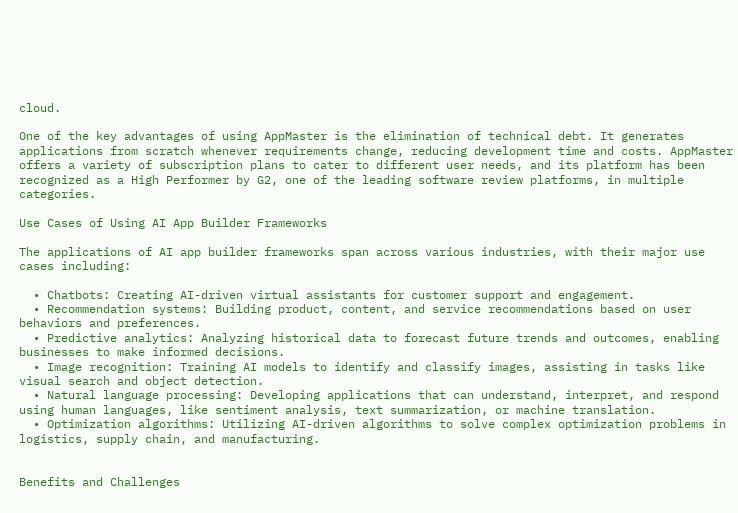cloud.

One of the key advantages of using AppMaster is the elimination of technical debt. It generates applications from scratch whenever requirements change, reducing development time and costs. AppMaster offers a variety of subscription plans to cater to different user needs, and its platform has been recognized as a High Performer by G2, one of the leading software review platforms, in multiple categories.

Use Cases of Using AI App Builder Frameworks

The applications of AI app builder frameworks span across various industries, with their major use cases including:

  • Chatbots: Creating AI-driven virtual assistants for customer support and engagement.
  • Recommendation systems: Building product, content, and service recommendations based on user behaviors and preferences.
  • Predictive analytics: Analyzing historical data to forecast future trends and outcomes, enabling businesses to make informed decisions.
  • Image recognition: Training AI models to identify and classify images, assisting in tasks like visual search and object detection.
  • Natural language processing: Developing applications that can understand, interpret, and respond using human languages, like sentiment analysis, text summarization, or machine translation.
  • Optimization algorithms: Utilizing AI-driven algorithms to solve complex optimization problems in logistics, supply chain, and manufacturing.


Benefits and Challenges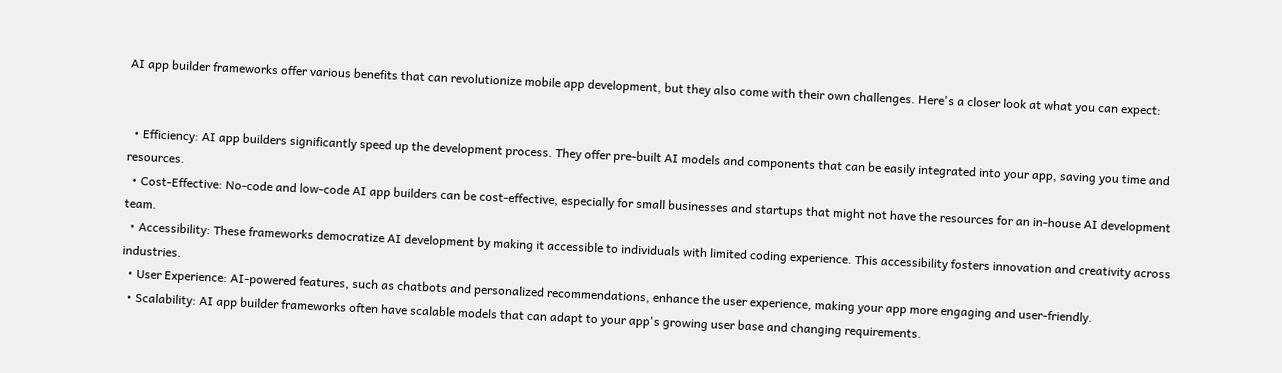AI app builder frameworks offer various benefits that can revolutionize mobile app development, but they also come with their own challenges. Here's a closer look at what you can expect:


  • Efficiency: AI app builders significantly speed up the development process. They offer pre-built AI models and components that can be easily integrated into your app, saving you time and resources.
  • Cost-Effective: No-code and low-code AI app builders can be cost-effective, especially for small businesses and startups that might not have the resources for an in-house AI development team.
  • Accessibility: These frameworks democratize AI development by making it accessible to individuals with limited coding experience. This accessibility fosters innovation and creativity across industries.
  • User Experience: AI-powered features, such as chatbots and personalized recommendations, enhance the user experience, making your app more engaging and user-friendly.
  • Scalability: AI app builder frameworks often have scalable models that can adapt to your app's growing user base and changing requirements.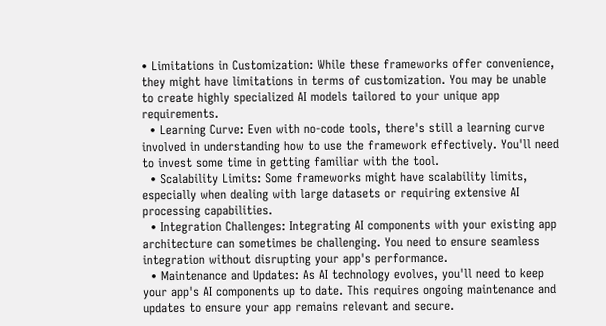• Limitations in Customization: While these frameworks offer convenience, they might have limitations in terms of customization. You may be unable to create highly specialized AI models tailored to your unique app requirements.
  • Learning Curve: Even with no-code tools, there's still a learning curve involved in understanding how to use the framework effectively. You'll need to invest some time in getting familiar with the tool.
  • Scalability Limits: Some frameworks might have scalability limits, especially when dealing with large datasets or requiring extensive AI processing capabilities.
  • Integration Challenges: Integrating AI components with your existing app architecture can sometimes be challenging. You need to ensure seamless integration without disrupting your app's performance.
  • Maintenance and Updates: As AI technology evolves, you'll need to keep your app's AI components up to date. This requires ongoing maintenance and updates to ensure your app remains relevant and secure.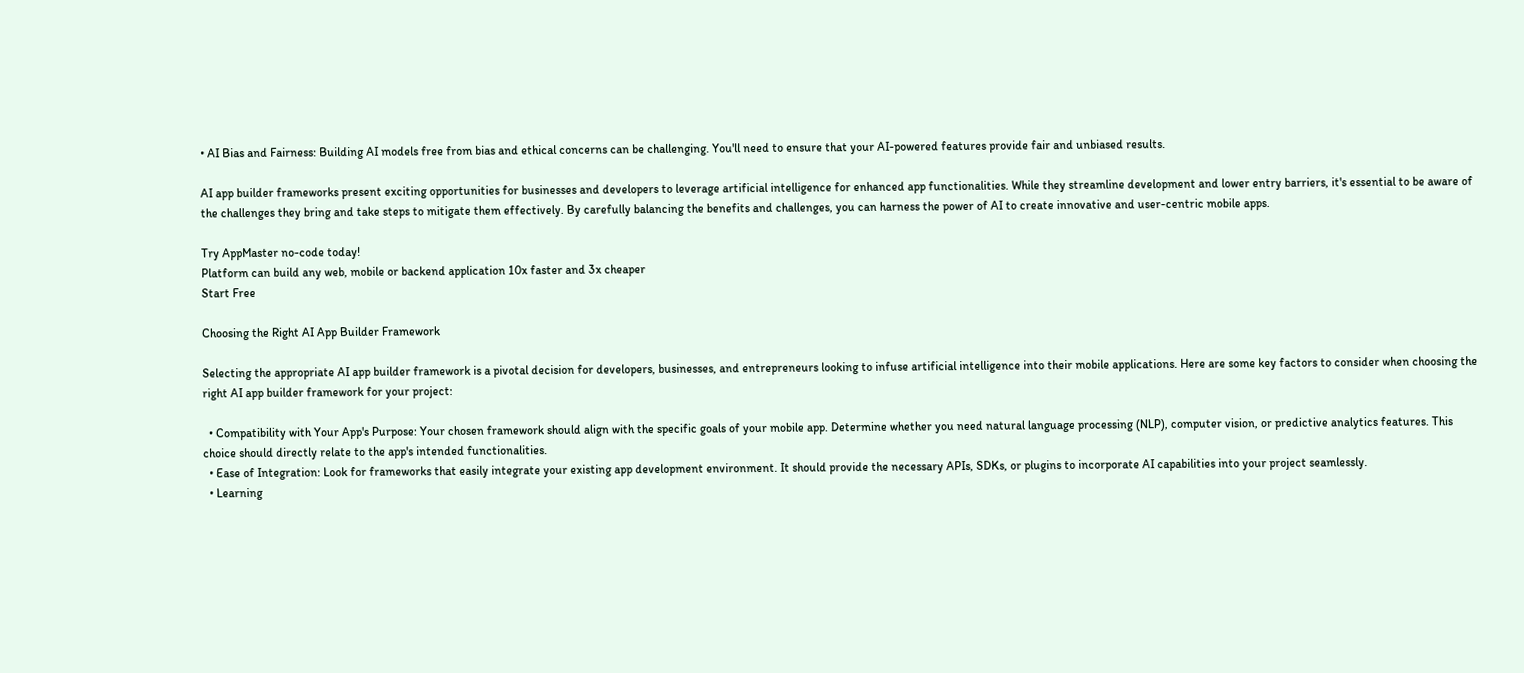• AI Bias and Fairness: Building AI models free from bias and ethical concerns can be challenging. You'll need to ensure that your AI-powered features provide fair and unbiased results.

AI app builder frameworks present exciting opportunities for businesses and developers to leverage artificial intelligence for enhanced app functionalities. While they streamline development and lower entry barriers, it's essential to be aware of the challenges they bring and take steps to mitigate them effectively. By carefully balancing the benefits and challenges, you can harness the power of AI to create innovative and user-centric mobile apps.

Try AppMaster no-code today!
Platform can build any web, mobile or backend application 10x faster and 3x cheaper
Start Free

Choosing the Right AI App Builder Framework

Selecting the appropriate AI app builder framework is a pivotal decision for developers, businesses, and entrepreneurs looking to infuse artificial intelligence into their mobile applications. Here are some key factors to consider when choosing the right AI app builder framework for your project:

  • Compatibility with Your App's Purpose: Your chosen framework should align with the specific goals of your mobile app. Determine whether you need natural language processing (NLP), computer vision, or predictive analytics features. This choice should directly relate to the app's intended functionalities.
  • Ease of Integration: Look for frameworks that easily integrate your existing app development environment. It should provide the necessary APIs, SDKs, or plugins to incorporate AI capabilities into your project seamlessly.
  • Learning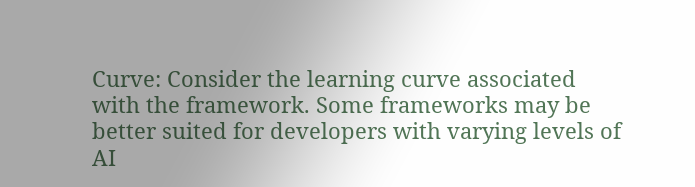Curve: Consider the learning curve associated with the framework. Some frameworks may be better suited for developers with varying levels of AI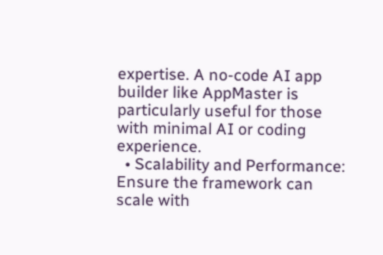expertise. A no-code AI app builder like AppMaster is particularly useful for those with minimal AI or coding experience.
  • Scalability and Performance: Ensure the framework can scale with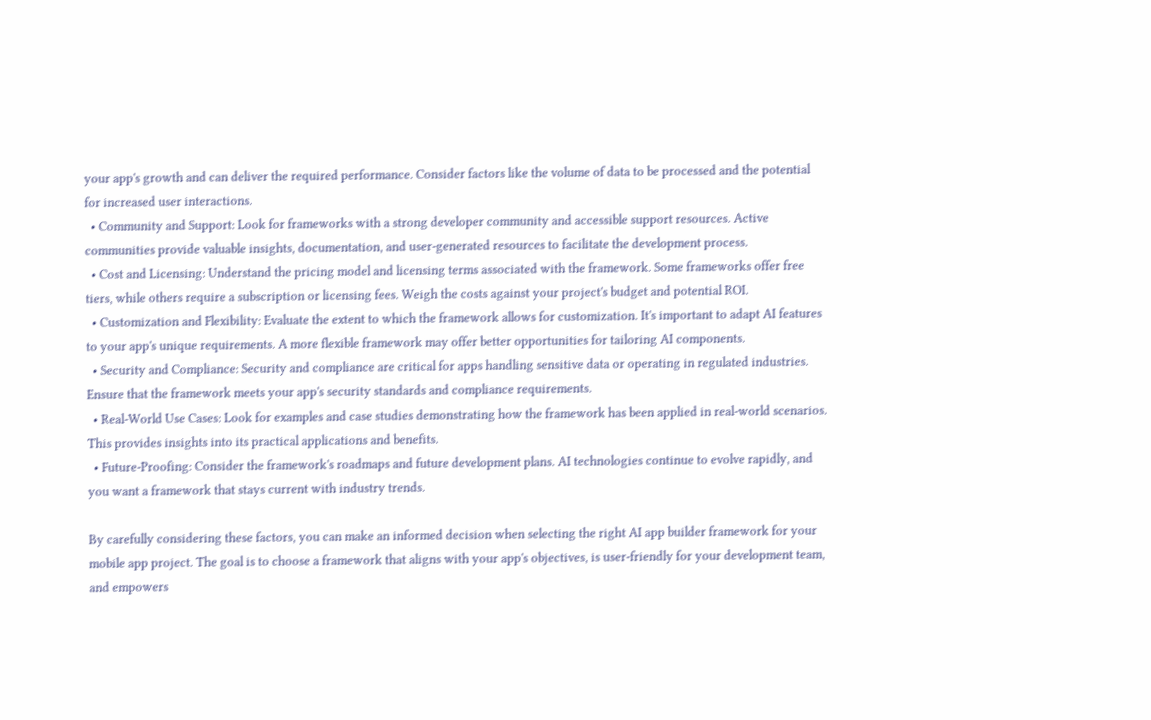your app's growth and can deliver the required performance. Consider factors like the volume of data to be processed and the potential for increased user interactions.
  • Community and Support: Look for frameworks with a strong developer community and accessible support resources. Active communities provide valuable insights, documentation, and user-generated resources to facilitate the development process.
  • Cost and Licensing: Understand the pricing model and licensing terms associated with the framework. Some frameworks offer free tiers, while others require a subscription or licensing fees. Weigh the costs against your project's budget and potential ROI.
  • Customization and Flexibility: Evaluate the extent to which the framework allows for customization. It's important to adapt AI features to your app's unique requirements. A more flexible framework may offer better opportunities for tailoring AI components.
  • Security and Compliance: Security and compliance are critical for apps handling sensitive data or operating in regulated industries. Ensure that the framework meets your app's security standards and compliance requirements.
  • Real-World Use Cases: Look for examples and case studies demonstrating how the framework has been applied in real-world scenarios. This provides insights into its practical applications and benefits.
  • Future-Proofing: Consider the framework's roadmaps and future development plans. AI technologies continue to evolve rapidly, and you want a framework that stays current with industry trends.

By carefully considering these factors, you can make an informed decision when selecting the right AI app builder framework for your mobile app project. The goal is to choose a framework that aligns with your app's objectives, is user-friendly for your development team, and empowers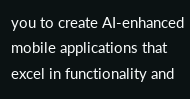you to create AI-enhanced mobile applications that excel in functionality and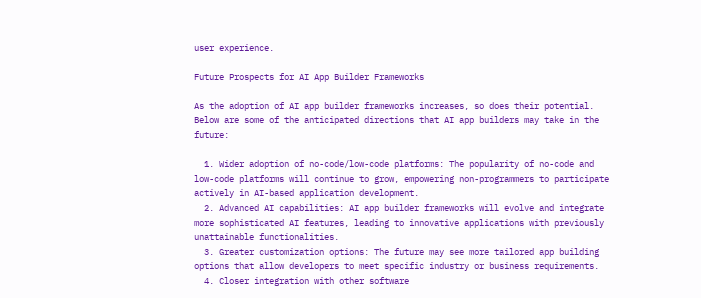user experience.

Future Prospects for AI App Builder Frameworks

As the adoption of AI app builder frameworks increases, so does their potential. Below are some of the anticipated directions that AI app builders may take in the future:

  1. Wider adoption of no-code/low-code platforms: The popularity of no-code and low-code platforms will continue to grow, empowering non-programmers to participate actively in AI-based application development.
  2. Advanced AI capabilities: AI app builder frameworks will evolve and integrate more sophisticated AI features, leading to innovative applications with previously unattainable functionalities.
  3. Greater customization options: The future may see more tailored app building options that allow developers to meet specific industry or business requirements.
  4. Closer integration with other software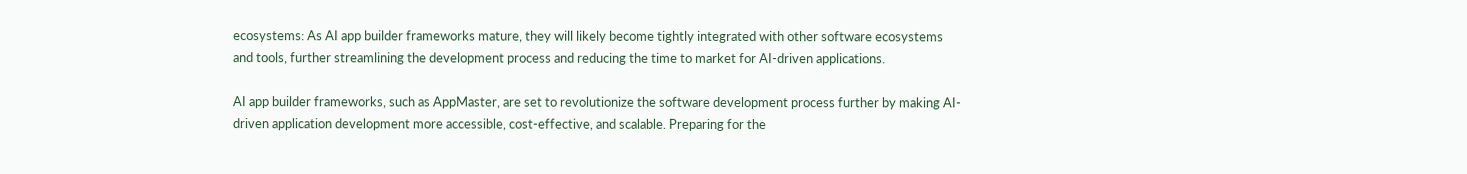ecosystems: As AI app builder frameworks mature, they will likely become tightly integrated with other software ecosystems and tools, further streamlining the development process and reducing the time to market for AI-driven applications.

AI app builder frameworks, such as AppMaster, are set to revolutionize the software development process further by making AI-driven application development more accessible, cost-effective, and scalable. Preparing for the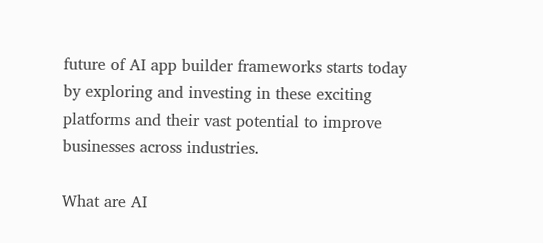future of AI app builder frameworks starts today by exploring and investing in these exciting platforms and their vast potential to improve businesses across industries.

What are AI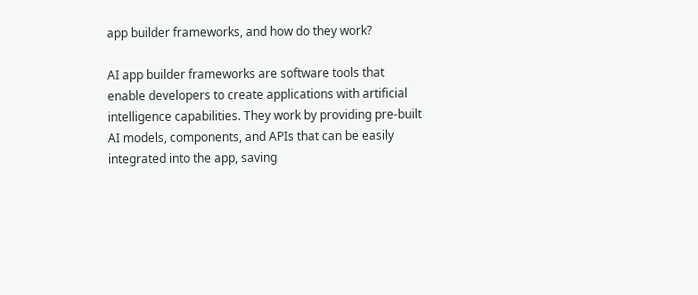app builder frameworks, and how do they work?

AI app builder frameworks are software tools that enable developers to create applications with artificial intelligence capabilities. They work by providing pre-built AI models, components, and APIs that can be easily integrated into the app, saving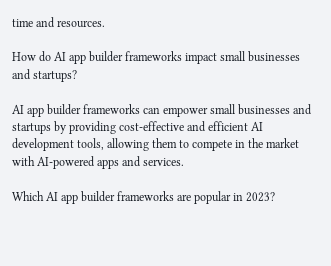time and resources.

How do AI app builder frameworks impact small businesses and startups?

AI app builder frameworks can empower small businesses and startups by providing cost-effective and efficient AI development tools, allowing them to compete in the market with AI-powered apps and services.

Which AI app builder frameworks are popular in 2023?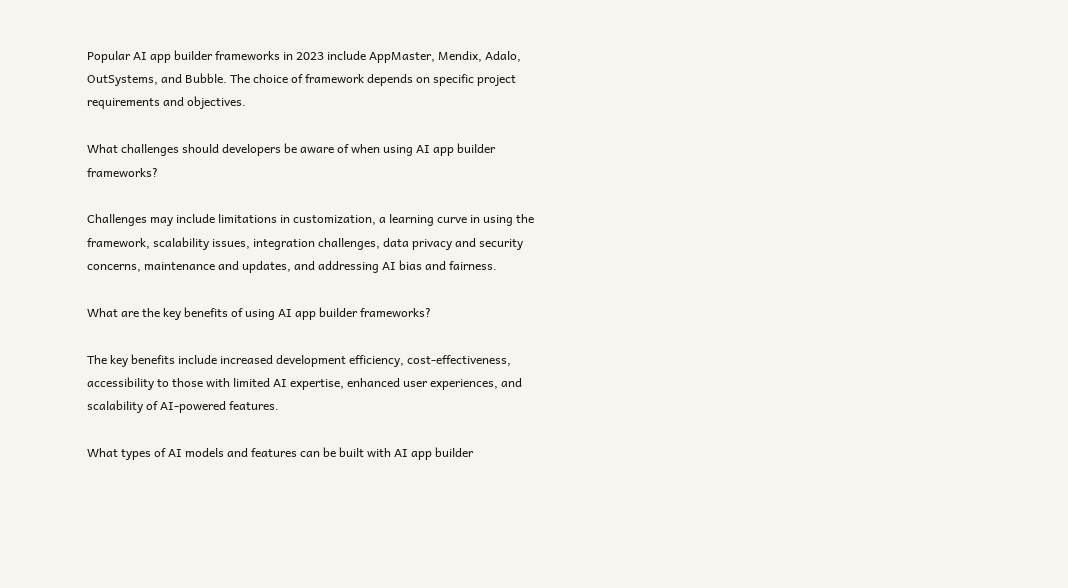Popular AI app builder frameworks in 2023 include AppMaster, Mendix, Adalo, OutSystems, and Bubble. The choice of framework depends on specific project requirements and objectives.

What challenges should developers be aware of when using AI app builder frameworks?

Challenges may include limitations in customization, a learning curve in using the framework, scalability issues, integration challenges, data privacy and security concerns, maintenance and updates, and addressing AI bias and fairness.

What are the key benefits of using AI app builder frameworks?

The key benefits include increased development efficiency, cost-effectiveness, accessibility to those with limited AI expertise, enhanced user experiences, and scalability of AI-powered features.

What types of AI models and features can be built with AI app builder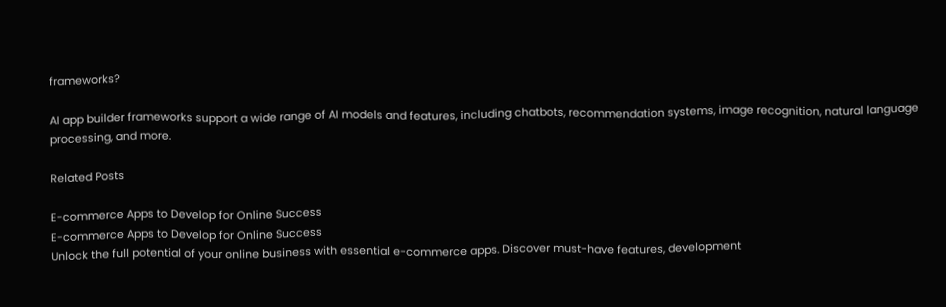frameworks?

AI app builder frameworks support a wide range of AI models and features, including chatbots, recommendation systems, image recognition, natural language processing, and more.

Related Posts

E-commerce Apps to Develop for Online Success
E-commerce Apps to Develop for Online Success
Unlock the full potential of your online business with essential e-commerce apps. Discover must-have features, development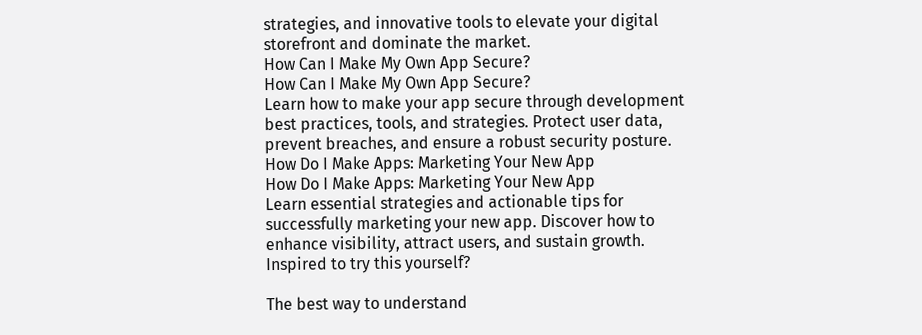strategies, and innovative tools to elevate your digital storefront and dominate the market.
How Can I Make My Own App Secure?
How Can I Make My Own App Secure?
Learn how to make your app secure through development best practices, tools, and strategies. Protect user data, prevent breaches, and ensure a robust security posture.
How Do I Make Apps: Marketing Your New App
How Do I Make Apps: Marketing Your New App
Learn essential strategies and actionable tips for successfully marketing your new app. Discover how to enhance visibility, attract users, and sustain growth.
Inspired to try this yourself?

The best way to understand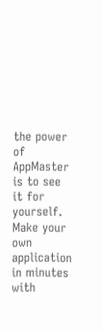the power of AppMaster is to see it for yourself. Make your own application in minutes with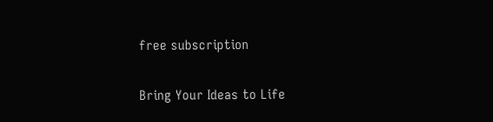free subscription

Bring Your Ideas to Life